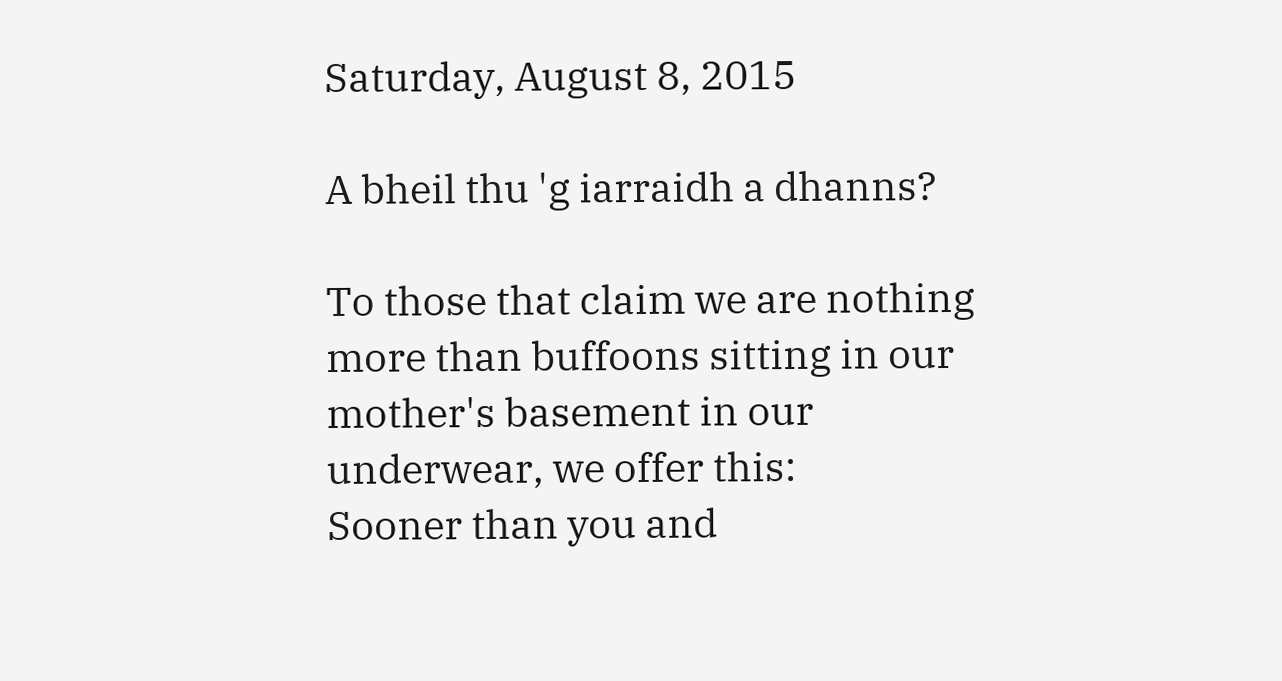Saturday, August 8, 2015

A bheil thu 'g iarraidh a dhanns?

To those that claim we are nothing more than buffoons sitting in our mother's basement in our underwear, we offer this:
Sooner than you and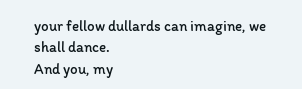your fellow dullards can imagine, we shall dance.
And you, my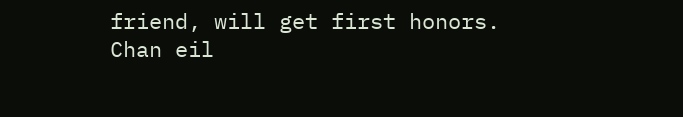friend, will get first honors.
Chan eil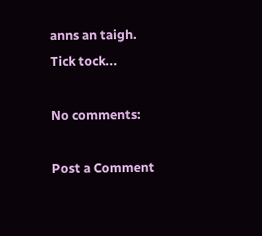anns an taigh.
Tick tock...

No comments:

Post a Comment